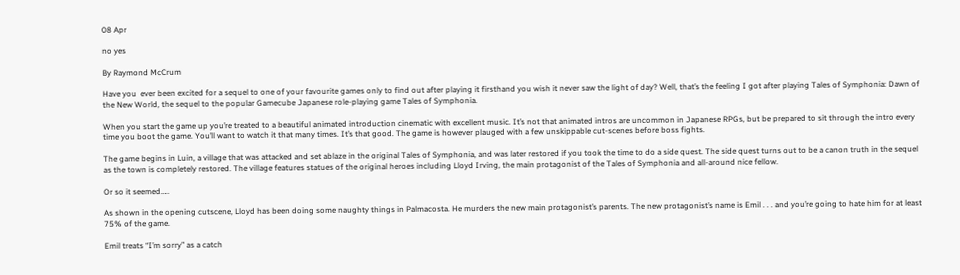08 Apr

no yes

By Raymond McCrum

Have you  ever been excited for a sequel to one of your favourite games only to find out after playing it firsthand you wish it never saw the light of day? Well, that’s the feeling I got after playing Tales of Symphonia: Dawn of the New World, the sequel to the popular Gamecube Japanese role-playing game Tales of Symphonia.

When you start the game up you’re treated to a beautiful animated introduction cinematic with excellent music. It’s not that animated intros are uncommon in Japanese RPGs, but be prepared to sit through the intro every time you boot the game. You’ll want to watch it that many times. It’s that good. The game is however plauged with a few unskippable cut-scenes before boss fights.

The game begins in Luin, a village that was attacked and set ablaze in the original Tales of Symphonia, and was later restored if you took the time to do a side quest. The side quest turns out to be a canon truth in the sequel as the town is completely restored. The village features statues of the original heroes including Lloyd Irving, the main protagonist of the Tales of Symphonia and all-around nice fellow.

Or so it seemed…..

As shown in the opening cutscene, Lloyd has been doing some naughty things in Palmacosta. He murders the new main protagonist’s parents. The new protagonist’s name is Emil . . . and you’re going to hate him for at least 75% of the game.

Emil treats “I’m sorry” as a catch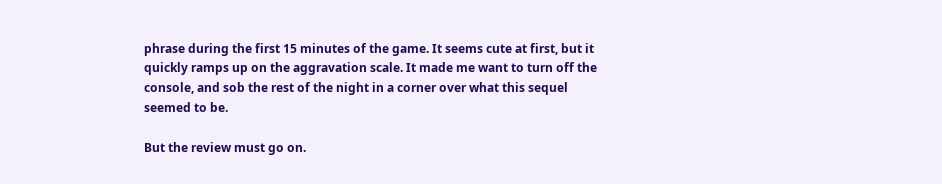phrase during the first 15 minutes of the game. It seems cute at first, but it quickly ramps up on the aggravation scale. It made me want to turn off the console, and sob the rest of the night in a corner over what this sequel seemed to be.

But the review must go on.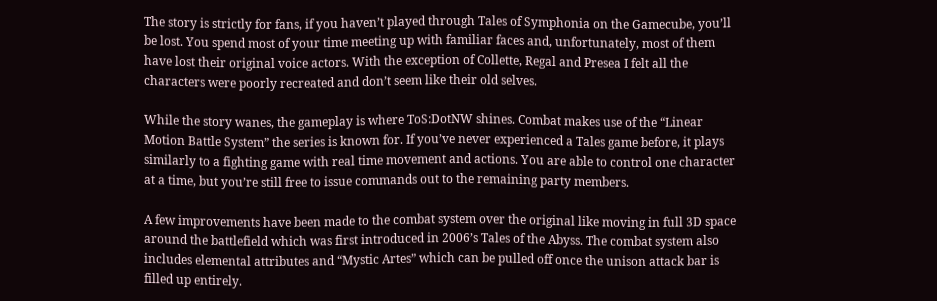The story is strictly for fans, if you haven’t played through Tales of Symphonia on the Gamecube, you’ll be lost. You spend most of your time meeting up with familiar faces and, unfortunately, most of them have lost their original voice actors. With the exception of Collette, Regal and Presea I felt all the characters were poorly recreated and don’t seem like their old selves.

While the story wanes, the gameplay is where ToS:DotNW shines. Combat makes use of the “Linear Motion Battle System” the series is known for. If you’ve never experienced a Tales game before, it plays similarly to a fighting game with real time movement and actions. You are able to control one character at a time, but you’re still free to issue commands out to the remaining party members.

A few improvements have been made to the combat system over the original like moving in full 3D space around the battlefield which was first introduced in 2006’s Tales of the Abyss. The combat system also includes elemental attributes and “Mystic Artes” which can be pulled off once the unison attack bar is filled up entirely.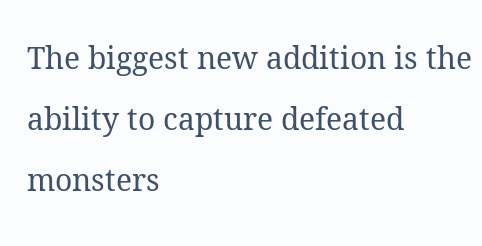The biggest new addition is the ability to capture defeated monsters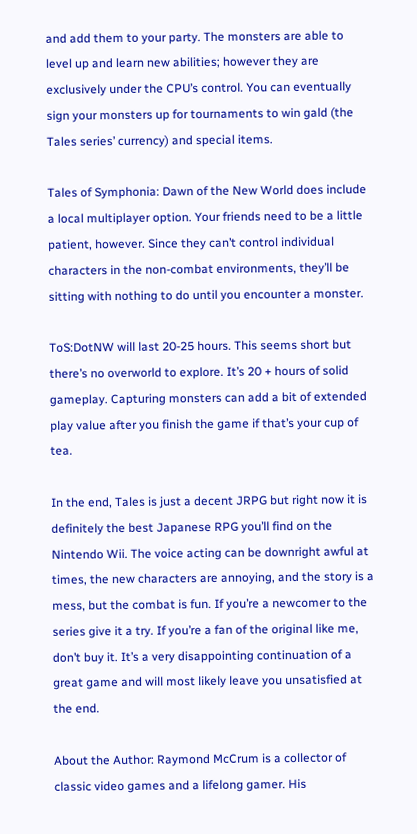and add them to your party. The monsters are able to level up and learn new abilities; however they are exclusively under the CPU’s control. You can eventually sign your monsters up for tournaments to win gald (the Tales series’ currency) and special items.

Tales of Symphonia: Dawn of the New World does include a local multiplayer option. Your friends need to be a little patient, however. Since they can’t control individual characters in the non-combat environments, they’ll be sitting with nothing to do until you encounter a monster.

ToS:DotNW will last 20-25 hours. This seems short but there’s no overworld to explore. It’s 20 + hours of solid gameplay. Capturing monsters can add a bit of extended play value after you finish the game if that’s your cup of tea.

In the end, Tales is just a decent JRPG but right now it is definitely the best Japanese RPG you’ll find on the Nintendo Wii. The voice acting can be downright awful at times, the new characters are annoying, and the story is a mess, but the combat is fun. If you’re a newcomer to the series give it a try. If you’re a fan of the original like me, don’t buy it. It’s a very disappointing continuation of a great game and will most likely leave you unsatisfied at the end.

About the Author: Raymond McCrum is a collector of classic video games and a lifelong gamer. His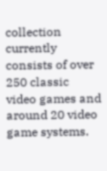collection currently consists of over 250 classic video games and around 20 video game systems.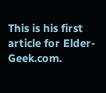This is his first article for Elder-Geek.com.